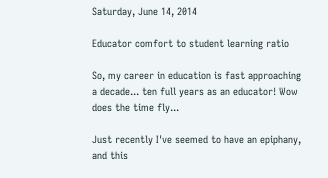Saturday, June 14, 2014

Educator comfort to student learning ratio

So, my career in education is fast approaching a decade... ten full years as an educator! Wow does the time fly...

Just recently I've seemed to have an epiphany, and this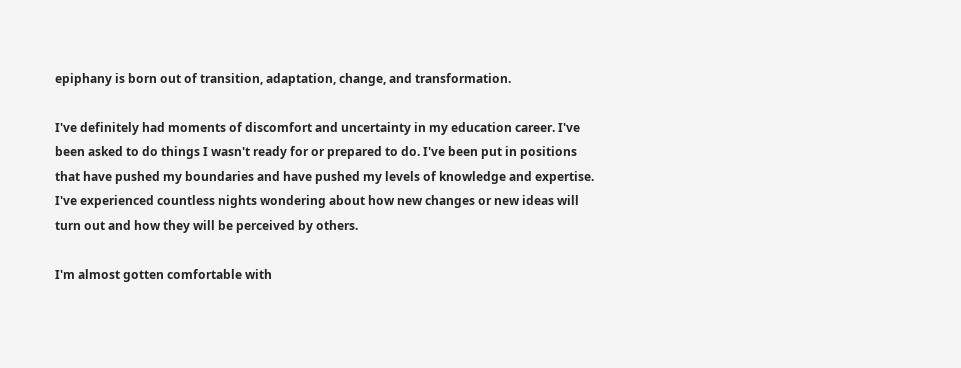epiphany is born out of transition, adaptation, change, and transformation.

I've definitely had moments of discomfort and uncertainty in my education career. I've been asked to do things I wasn't ready for or prepared to do. I've been put in positions that have pushed my boundaries and have pushed my levels of knowledge and expertise. I've experienced countless nights wondering about how new changes or new ideas will turn out and how they will be perceived by others.

I'm almost gotten comfortable with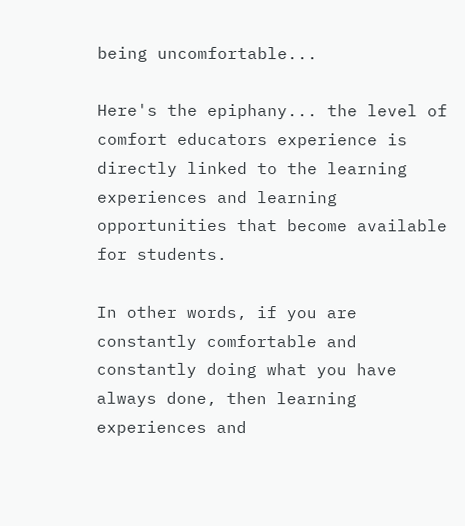being uncomfortable...

Here's the epiphany... the level of comfort educators experience is directly linked to the learning experiences and learning opportunities that become available for students.

In other words, if you are constantly comfortable and constantly doing what you have always done, then learning experiences and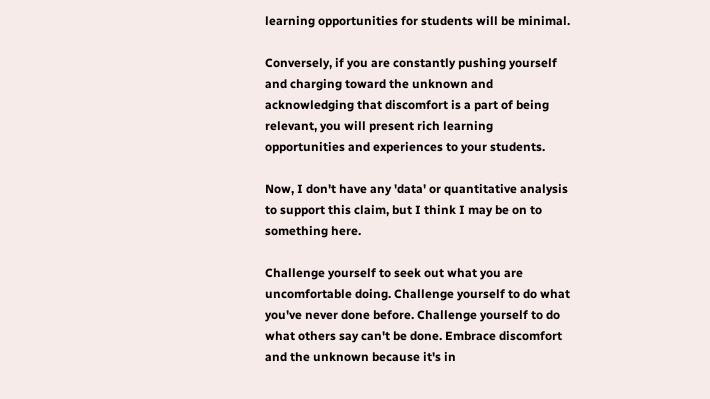learning opportunities for students will be minimal.

Conversely, if you are constantly pushing yourself and charging toward the unknown and acknowledging that discomfort is a part of being relevant, you will present rich learning opportunities and experiences to your students.

Now, I don't have any 'data' or quantitative analysis to support this claim, but I think I may be on to something here.

Challenge yourself to seek out what you are uncomfortable doing. Challenge yourself to do what you've never done before. Challenge yourself to do what others say can't be done. Embrace discomfort and the unknown because it's in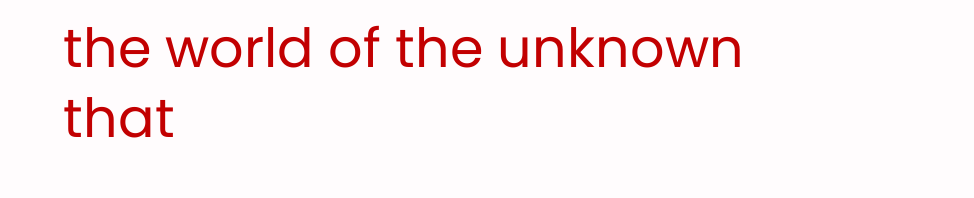the world of the unknown that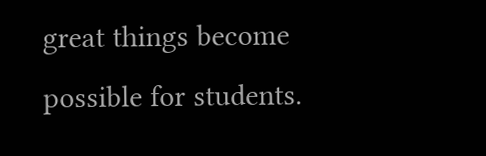great things become possible for students.